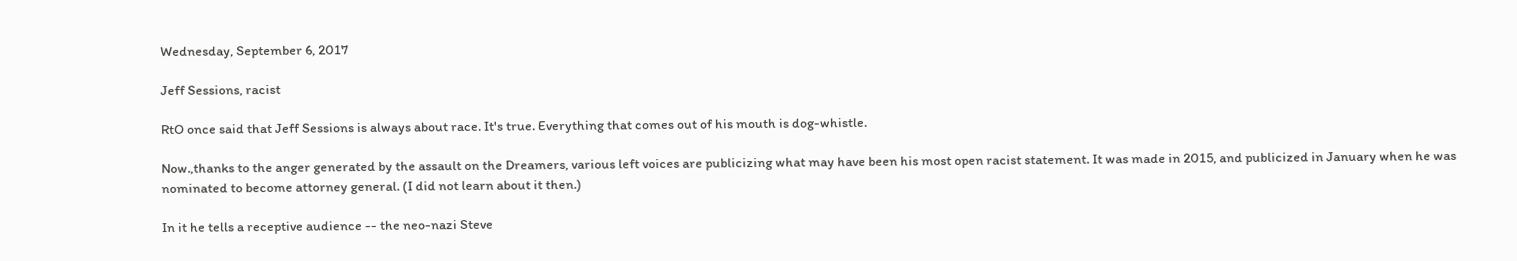Wednesday, September 6, 2017

Jeff Sessions, racist

RtO once said that Jeff Sessions is always about race. It's true. Everything that comes out of his mouth is dog-whistle.

Now.,thanks to the anger generated by the assault on the Dreamers, various left voices are publicizing what may have been his most open racist statement. It was made in 2015, and publicized in January when he was nominated to become attorney general. (I did not learn about it then.)

In it he tells a receptive audience -- the neo-nazi Steve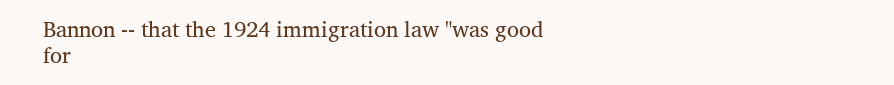Bannon -- that the 1924 immigration law "was good for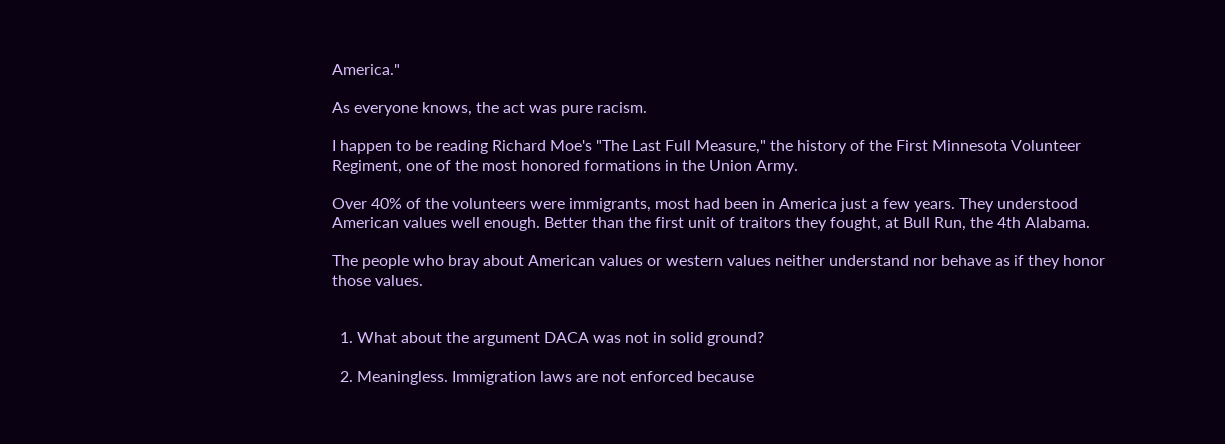America."

As everyone knows, the act was pure racism.

I happen to be reading Richard Moe's "The Last Full Measure," the history of the First Minnesota Volunteer Regiment, one of the most honored formations in the Union Army.

Over 40% of the volunteers were immigrants, most had been in America just a few years. They understood American values well enough. Better than the first unit of traitors they fought, at Bull Run, the 4th Alabama.

The people who bray about American values or western values neither understand nor behave as if they honor those values.


  1. What about the argument DACA was not in solid ground?

  2. Meaningless. Immigration laws are not enforced because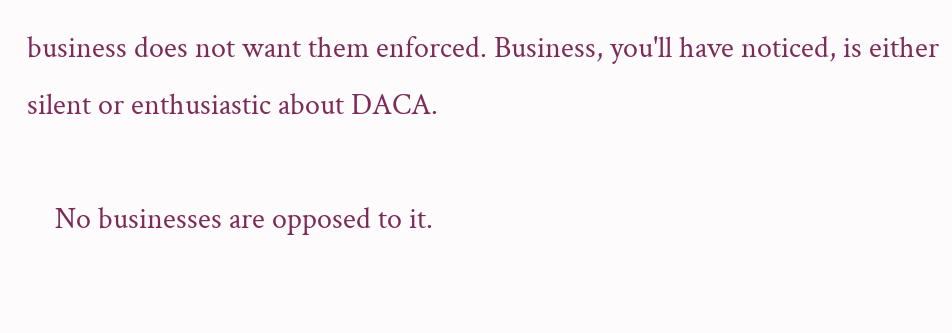business does not want them enforced. Business, you'll have noticed, is either silent or enthusiastic about DACA.

    No businesses are opposed to it.